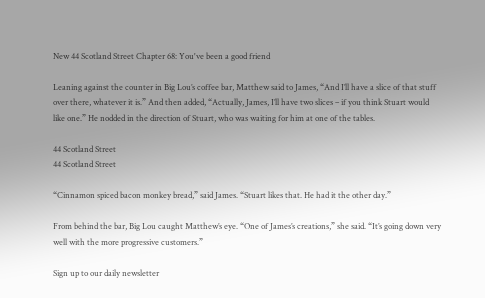New 44 Scotland Street Chapter 68: You've been a good friend

Leaning against the counter in Big Lou’s coffee bar, Matthew said to James, “And I’ll have a slice of that stuff over there, whatever it is.” And then added, “Actually, James, I’ll have two slices – if you think Stuart would like one.” He nodded in the direction of Stuart, who was waiting for him at one of the tables.

44 Scotland Street
44 Scotland Street

“Cinnamon spiced bacon monkey bread,” said James. “Stuart likes that. He had it the other day.”

From behind the bar, Big Lou caught Matthew’s eye. “One of James’s creations,” she said. “It’s going down very well with the more progressive customers.”

Sign up to our daily newsletter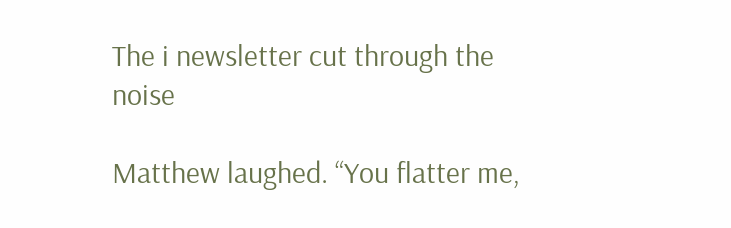The i newsletter cut through the noise

Matthew laughed. “You flatter me,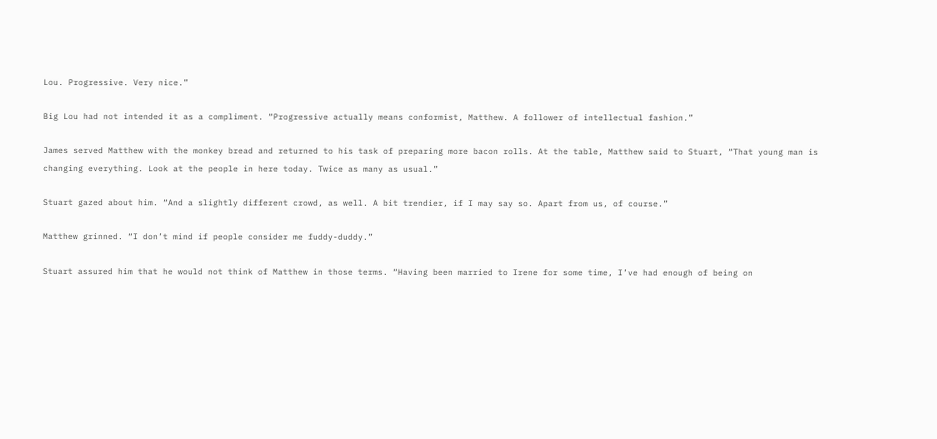Lou. Progressive. Very nice.”

Big Lou had not intended it as a compliment. “Progressive actually means conformist, Matthew. A follower of intellectual fashion.”

James served Matthew with the monkey bread and returned to his task of preparing more bacon rolls. At the table, Matthew said to Stuart, “That young man is changing everything. Look at the people in here today. Twice as many as usual.”

Stuart gazed about him. “And a slightly different crowd, as well. A bit trendier, if I may say so. Apart from us, of course.”

Matthew grinned. “I don’t mind if people consider me fuddy-duddy.”

Stuart assured him that he would not think of Matthew in those terms. “Having been married to Irene for some time, I’ve had enough of being on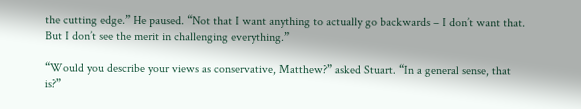the cutting edge.” He paused. “Not that I want anything to actually go backwards – I don’t want that. But I don’t see the merit in challenging everything.”

“Would you describe your views as conservative, Matthew?” asked Stuart. “In a general sense, that is?”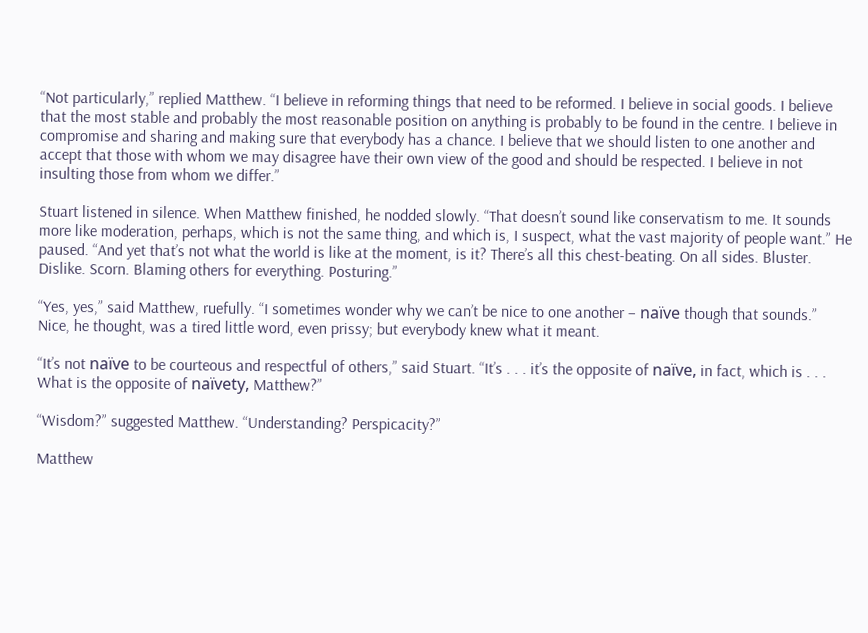“Not particularly,” replied Matthew. “I believe in reforming things that need to be reformed. I believe in social goods. I believe that the most stable and probably the most reasonable position on anything is probably to be found in the centre. I believe in compromise and sharing and making sure that everybody has a chance. I believe that we should listen to one another and accept that those with whom we may disagree have their own view of the good and should be respected. I believe in not insulting those from whom we differ.”

Stuart listened in silence. When Matthew finished, he nodded slowly. “That doesn’t sound like conservatism to me. It sounds more like moderation, perhaps, which is not the same thing, and which is, I suspect, what the vast majority of people want.” He paused. “And yet that’s not what the world is like at the moment, is it? There’s all this chest-beating. On all sides. Bluster. Dislike. Scorn. Blaming others for everything. Posturing.”

“Yes, yes,” said Matthew, ruefully. “I sometimes wonder why we can’t be nice to one another – naïve though that sounds.” Nice, he thought, was a tired little word, even prissy; but everybody knew what it meant.

“It’s not naïve to be courteous and respectful of others,” said Stuart. “It’s . . . it’s the opposite of naïve, in fact, which is . . . What is the opposite of naïvety, Matthew?”

“Wisdom?” suggested Matthew. “Understanding? Perspicacity?”

Matthew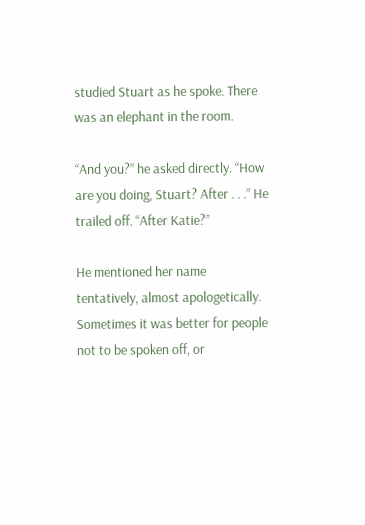studied Stuart as he spoke. There was an elephant in the room.

“And you?” he asked directly. “How are you doing, Stuart? After . . .” He trailed off. “After Katie?”

He mentioned her name tentatively, almost apologetically. Sometimes it was better for people not to be spoken off, or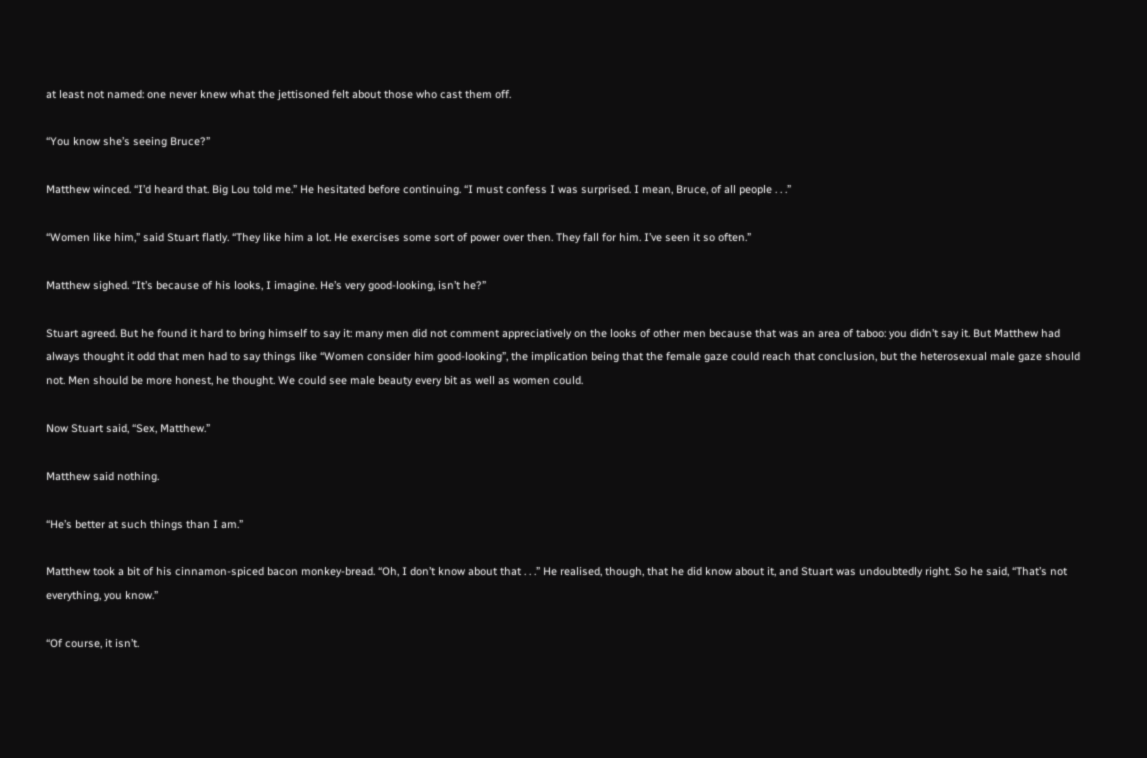at least not named: one never knew what the jettisoned felt about those who cast them off.

“You know she’s seeing Bruce?”

Matthew winced. “I’d heard that. Big Lou told me.” He hesitated before continuing. “I must confess I was surprised. I mean, Bruce, of all people . . .”

“Women like him,” said Stuart flatly. “They like him a lot. He exercises some sort of power over then. They fall for him. I’ve seen it so often.”

Matthew sighed. “It’s because of his looks, I imagine. He’s very good-looking, isn’t he?”

Stuart agreed. But he found it hard to bring himself to say it: many men did not comment appreciatively on the looks of other men because that was an area of taboo: you didn’t say it. But Matthew had always thought it odd that men had to say things like “Women consider him good-looking”, the implication being that the female gaze could reach that conclusion, but the heterosexual male gaze should not. Men should be more honest, he thought. We could see male beauty every bit as well as women could.

Now Stuart said, “Sex, Matthew.”

Matthew said nothing.

“He’s better at such things than I am.”

Matthew took a bit of his cinnamon-spiced bacon monkey-bread. “Oh, I don’t know about that . . .” He realised, though, that he did know about it, and Stuart was undoubtedly right. So he said, “That’s not everything, you know.”

“Of course, it isn’t.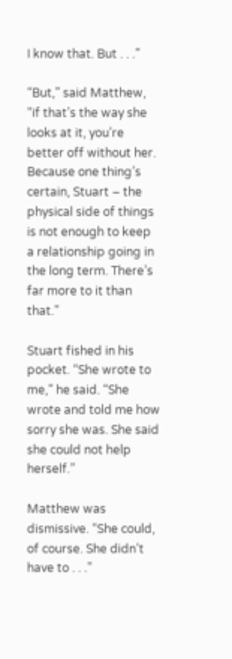I know that. But . . .”

“But,” said Matthew, “if that’s the way she looks at it, you’re better off without her. Because one thing’s certain, Stuart – the physical side of things is not enough to keep a relationship going in the long term. There’s far more to it than that.”

Stuart fished in his pocket. “She wrote to me,” he said. “She wrote and told me how sorry she was. She said she could not help herself.”

Matthew was dismissive. “She could, of course. She didn’t have to . . .”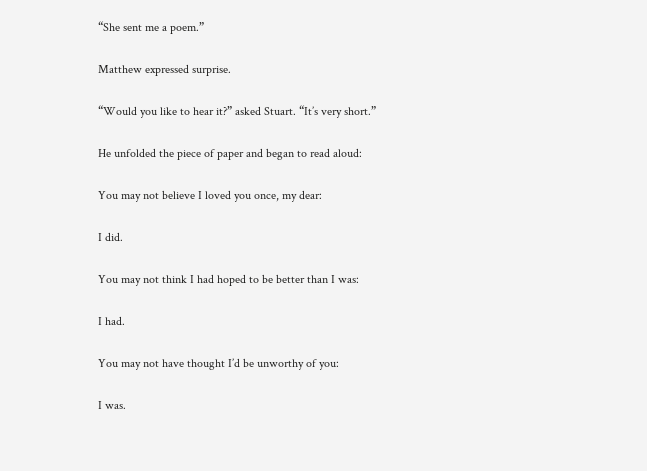“She sent me a poem.”

Matthew expressed surprise.

“Would you like to hear it?” asked Stuart. “It’s very short.”

He unfolded the piece of paper and began to read aloud:

You may not believe I loved you once, my dear:

I did.

You may not think I had hoped to be better than I was:

I had.

You may not have thought I’d be unworthy of you:

I was.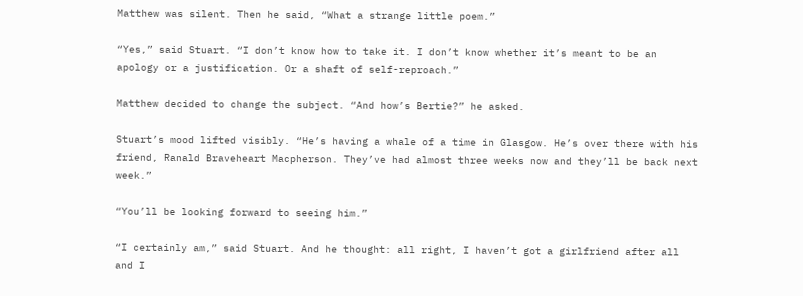Matthew was silent. Then he said, “What a strange little poem.”

“Yes,” said Stuart. “I don’t know how to take it. I don’t know whether it’s meant to be an apology or a justification. Or a shaft of self-reproach.”

Matthew decided to change the subject. “And how’s Bertie?” he asked.

Stuart’s mood lifted visibly. “He’s having a whale of a time in Glasgow. He’s over there with his friend, Ranald Braveheart Macpherson. They’ve had almost three weeks now and they’ll be back next week.”

“You’ll be looking forward to seeing him.”

“I certainly am,” said Stuart. And he thought: all right, I haven’t got a girlfriend after all and I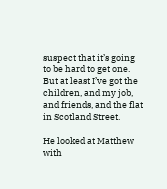suspect that it’s going to be hard to get one. But at least I’ve got the children, and my job, and friends, and the flat in Scotland Street.

He looked at Matthew with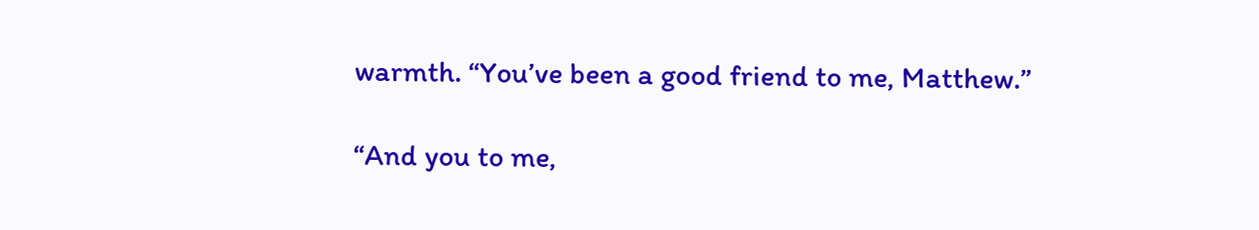warmth. “You’ve been a good friend to me, Matthew.”

“And you to me,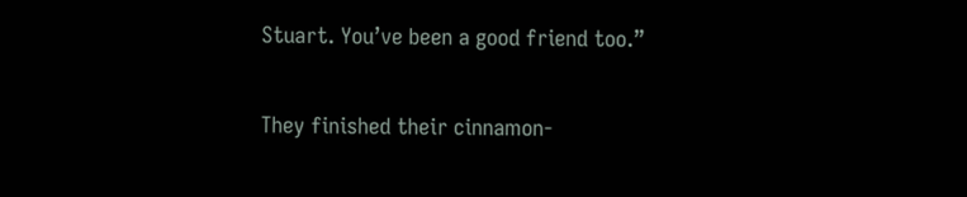Stuart. You’ve been a good friend too.”

They finished their cinnamon-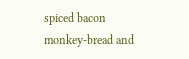spiced bacon monkey-bread and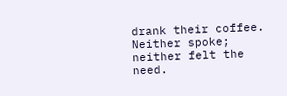drank their coffee. Neither spoke; neither felt the need.